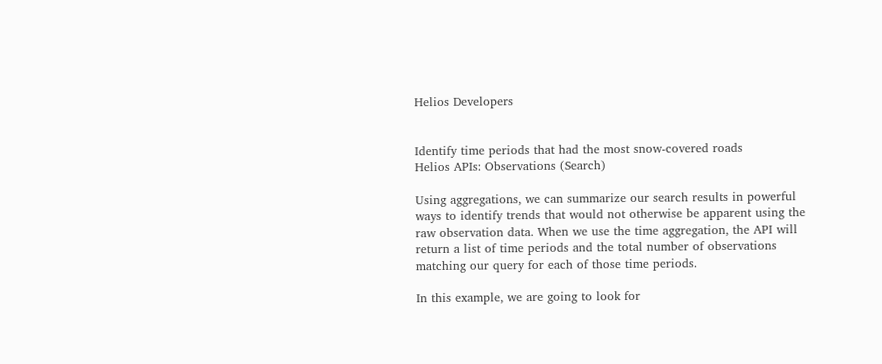Helios Developers


Identify time periods that had the most snow-covered roads
Helios APIs: Observations (Search)

Using aggregations, we can summarize our search results in powerful ways to identify trends that would not otherwise be apparent using the raw observation data. When we use the time aggregation, the API will return a list of time periods and the total number of observations matching our query for each of those time periods.

In this example, we are going to look for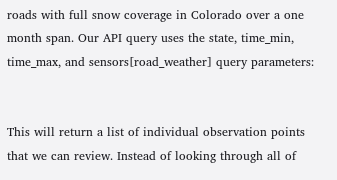roads with full snow coverage in Colorado over a one month span. Our API query uses the state, time_min, time_max, and sensors[road_weather] query parameters:


This will return a list of individual observation points that we can review. Instead of looking through all of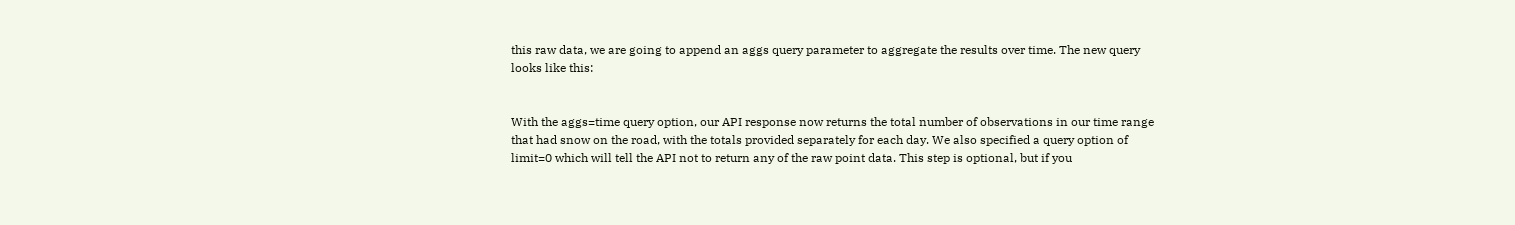this raw data, we are going to append an aggs query parameter to aggregate the results over time. The new query looks like this:


With the aggs=time query option, our API response now returns the total number of observations in our time range that had snow on the road, with the totals provided separately for each day. We also specified a query option of limit=0 which will tell the API not to return any of the raw point data. This step is optional, but if you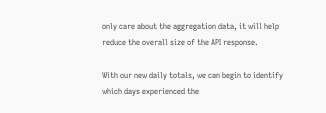only care about the aggregation data, it will help reduce the overall size of the API response.

With our new daily totals, we can begin to identify which days experienced the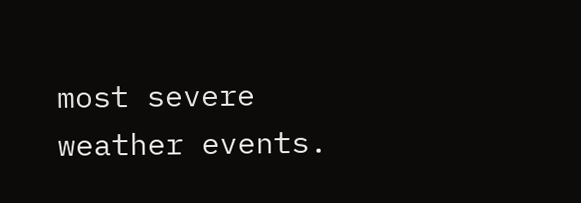most severe weather events.